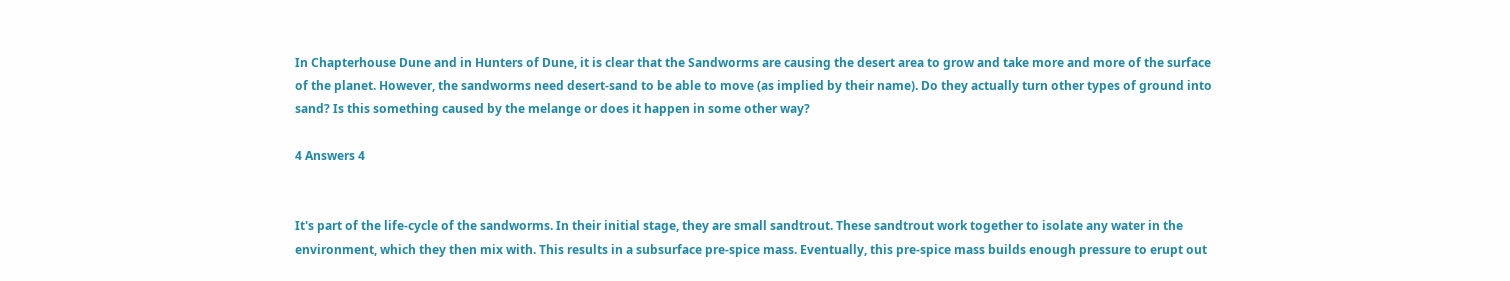In Chapterhouse Dune and in Hunters of Dune, it is clear that the Sandworms are causing the desert area to grow and take more and more of the surface of the planet. However, the sandworms need desert-sand to be able to move (as implied by their name). Do they actually turn other types of ground into sand? Is this something caused by the melange or does it happen in some other way?

4 Answers 4


It's part of the life-cycle of the sandworms. In their initial stage, they are small sandtrout. These sandtrout work together to isolate any water in the environment, which they then mix with. This results in a subsurface pre-spice mass. Eventually, this pre-spice mass builds enough pressure to erupt out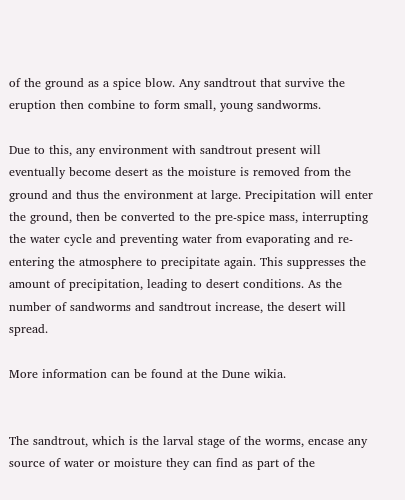of the ground as a spice blow. Any sandtrout that survive the eruption then combine to form small, young sandworms.

Due to this, any environment with sandtrout present will eventually become desert as the moisture is removed from the ground and thus the environment at large. Precipitation will enter the ground, then be converted to the pre-spice mass, interrupting the water cycle and preventing water from evaporating and re-entering the atmosphere to precipitate again. This suppresses the amount of precipitation, leading to desert conditions. As the number of sandworms and sandtrout increase, the desert will spread.

More information can be found at the Dune wikia.


The sandtrout, which is the larval stage of the worms, encase any source of water or moisture they can find as part of the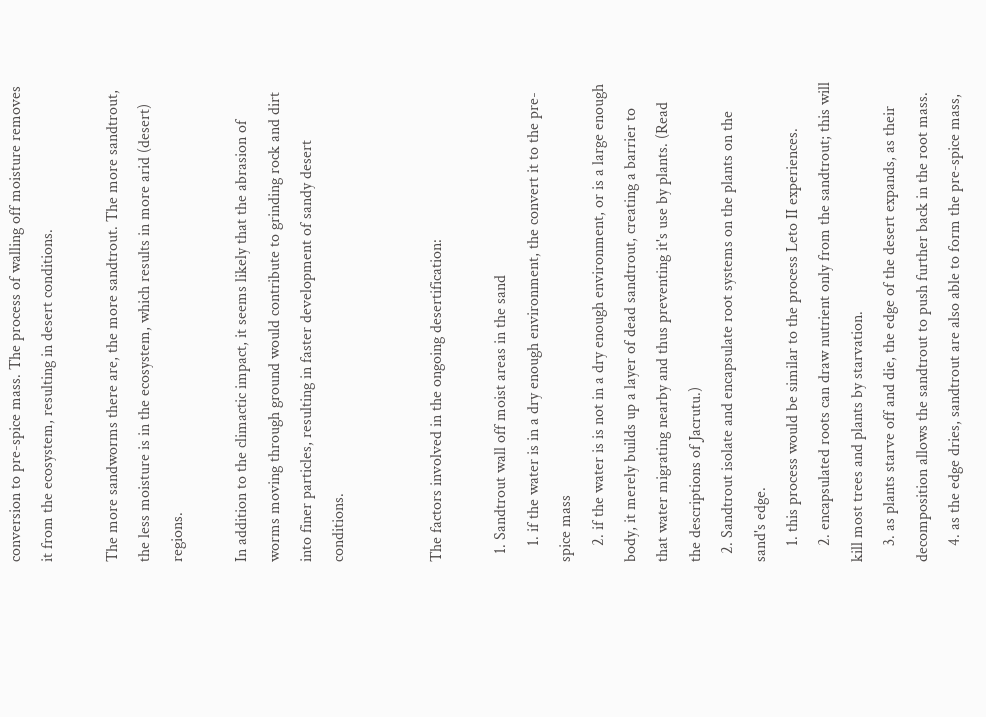conversion to pre-spice mass. The process of walling off moisture removes it from the ecosystem, resulting in desert conditions.

The more sandworms there are, the more sandtrout. The more sandtrout, the less moisture is in the ecosystem, which results in more arid (desert) regions.

In addition to the climactic impact, it seems likely that the abrasion of worms moving through ground would contribute to grinding rock and dirt into finer particles, resulting in faster development of sandy desert conditions.


The factors involved in the ongoing desertification:

  1. Sandtrout wall off moist areas in the sand
    1. if the water is in a dry enough environment, the convert it to the pre-spice mass
    2. if the water is is not in a dry enough environment, or is a large enough body, it merely builds up a layer of dead sandtrout, creating a barrier to that water migrating nearby and thus preventing it's use by plants. (Read the descriptions of Jacrutu.)
  2. Sandtrout isolate and encapsulate root systems on the plants on the sand's edge.
    1. this process would be similar to the process Leto II experiences.
    2. encapsulated roots can draw nutrient only from the sandtrout; this will kill most trees and plants by starvation.
    3. as plants starve off and die, the edge of the desert expands, as their decomposition allows the sandtrout to push further back in the root mass.
    4. as the edge dries, sandtrout are also able to form the pre-spice mass,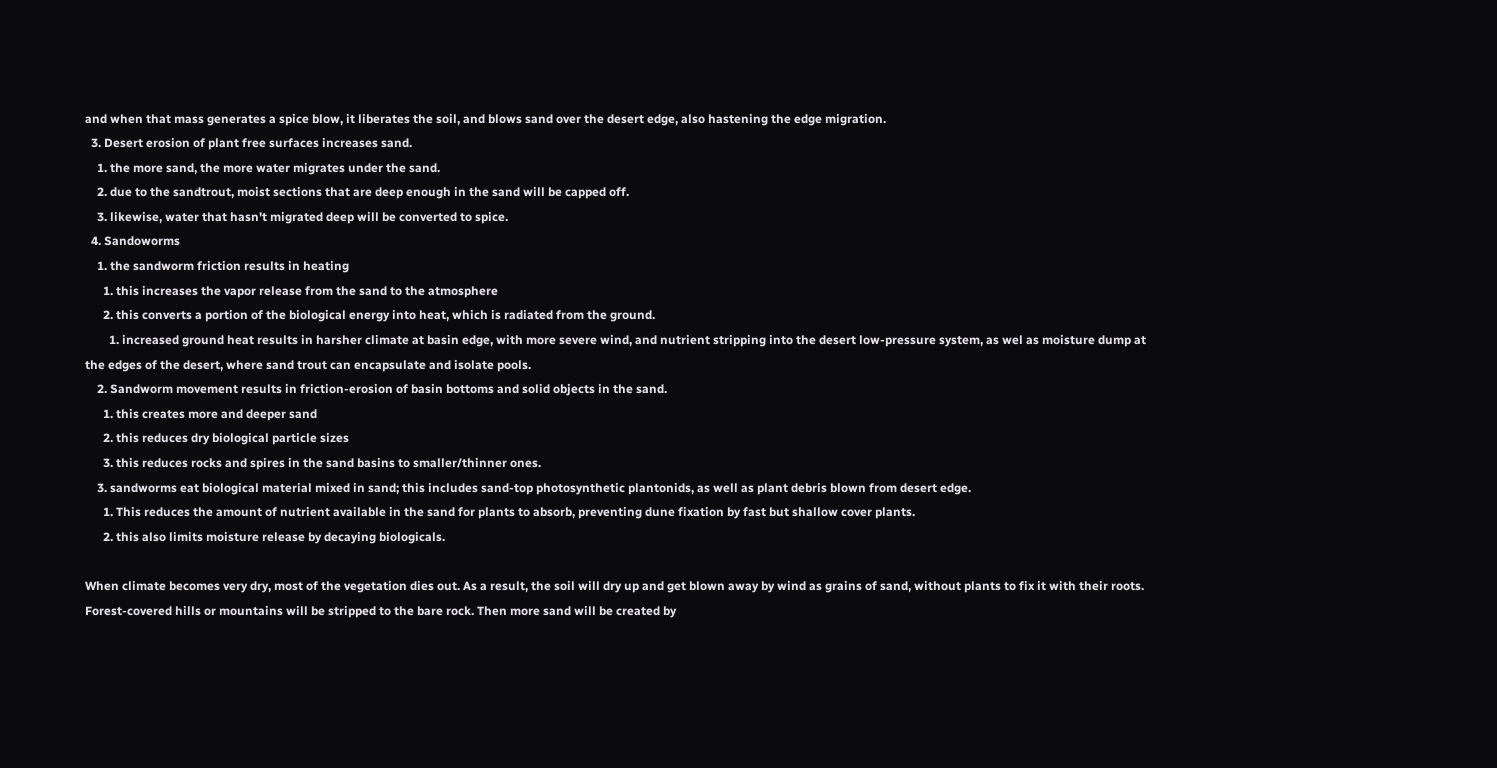and when that mass generates a spice blow, it liberates the soil, and blows sand over the desert edge, also hastening the edge migration.
  3. Desert erosion of plant free surfaces increases sand.
    1. the more sand, the more water migrates under the sand.
    2. due to the sandtrout, moist sections that are deep enough in the sand will be capped off.
    3. likewise, water that hasn't migrated deep will be converted to spice.
  4. Sandoworms
    1. the sandworm friction results in heating
      1. this increases the vapor release from the sand to the atmosphere
      2. this converts a portion of the biological energy into heat, which is radiated from the ground.
        1. increased ground heat results in harsher climate at basin edge, with more severe wind, and nutrient stripping into the desert low-pressure system, as wel as moisture dump at the edges of the desert, where sand trout can encapsulate and isolate pools.
    2. Sandworm movement results in friction-erosion of basin bottoms and solid objects in the sand.
      1. this creates more and deeper sand
      2. this reduces dry biological particle sizes
      3. this reduces rocks and spires in the sand basins to smaller/thinner ones.
    3. sandworms eat biological material mixed in sand; this includes sand-top photosynthetic plantonids, as well as plant debris blown from desert edge.
      1. This reduces the amount of nutrient available in the sand for plants to absorb, preventing dune fixation by fast but shallow cover plants.
      2. this also limits moisture release by decaying biologicals.

When climate becomes very dry, most of the vegetation dies out. As a result, the soil will dry up and get blown away by wind as grains of sand, without plants to fix it with their roots. Forest-covered hills or mountains will be stripped to the bare rock. Then more sand will be created by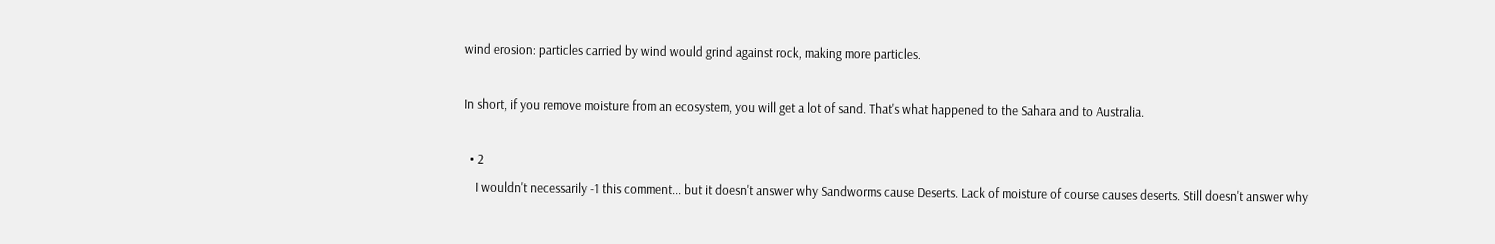wind erosion: particles carried by wind would grind against rock, making more particles.

In short, if you remove moisture from an ecosystem, you will get a lot of sand. That's what happened to the Sahara and to Australia.

  • 2
    I wouldn't necessarily -1 this comment... but it doesn't answer why Sandworms cause Deserts. Lack of moisture of course causes deserts. Still doesn't answer why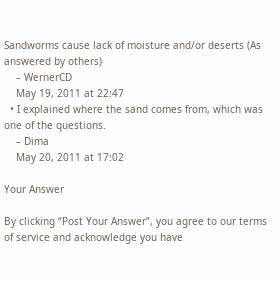Sandworms cause lack of moisture and/or deserts (As answered by others)
    – WernerCD
    May 19, 2011 at 22:47
  • I explained where the sand comes from, which was one of the questions.
    – Dima
    May 20, 2011 at 17:02

Your Answer

By clicking “Post Your Answer”, you agree to our terms of service and acknowledge you have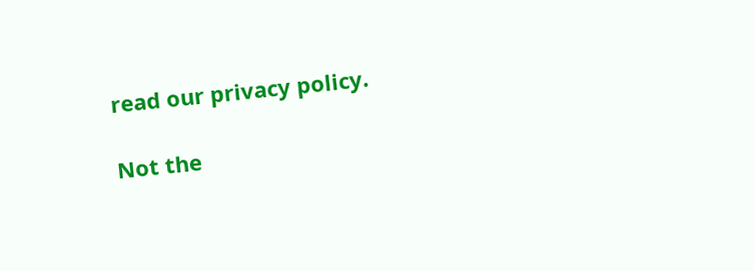read our privacy policy.

Not the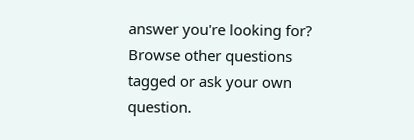answer you're looking for? Browse other questions tagged or ask your own question.